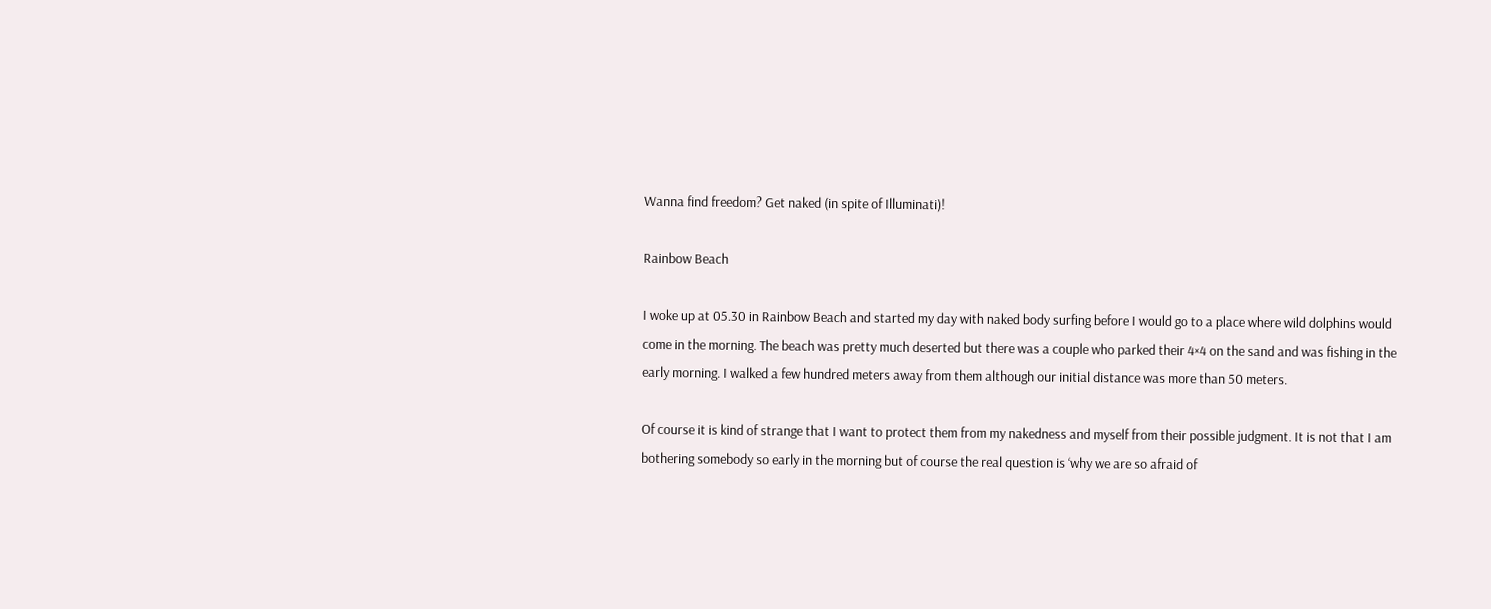Wanna find freedom? Get naked (in spite of Illuminati)!

Rainbow Beach

I woke up at 05.30 in Rainbow Beach and started my day with naked body surfing before I would go to a place where wild dolphins would come in the morning. The beach was pretty much deserted but there was a couple who parked their 4×4 on the sand and was fishing in the early morning. I walked a few hundred meters away from them although our initial distance was more than 50 meters.

Of course it is kind of strange that I want to protect them from my nakedness and myself from their possible judgment. It is not that I am bothering somebody so early in the morning but of course the real question is ‘why we are so afraid of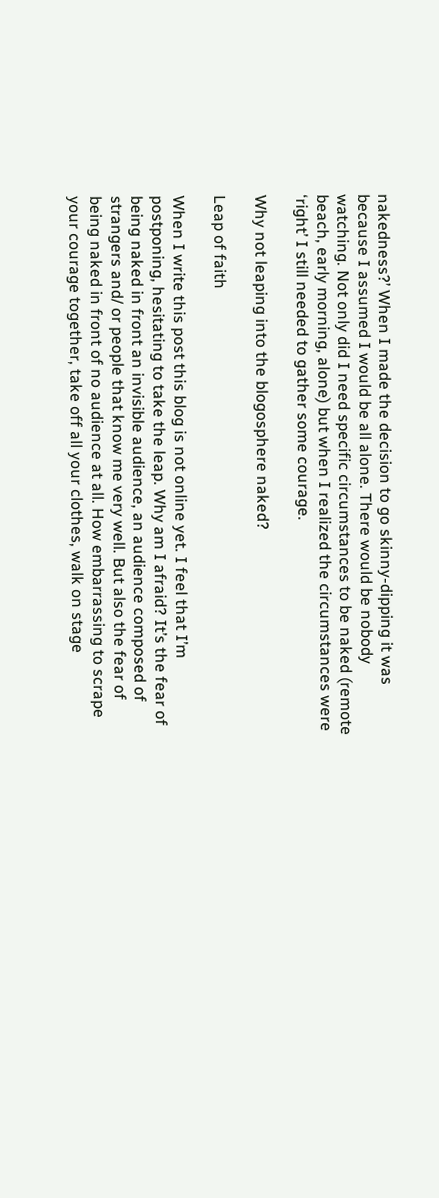nakedness?’ When I made the decision to go skinny-dipping it was because I assumed I would be all alone. There would be nobody watching. Not only did I need specific circumstances to be naked (remote beach, early morning, alone) but when I realized the circumstances were ‘right’ I still needed to gather some courage.

Why not leaping into the blogosphere naked?

Leap of faith

When I write this post this blog is not online yet. I feel that I’m postponing, hesitating to take the leap. Why am I afraid? It’s the fear of being naked in front an invisible audience, an audience composed of strangers and/ or people that know me very well. But also the fear of being naked in front of no audience at all. How embarrassing to scrape your courage together, take off all your clothes, walk on stage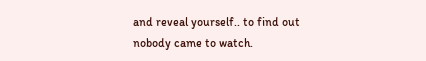and reveal yourself.. to find out nobody came to watch.